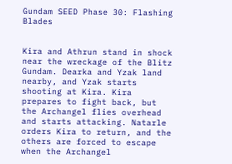Gundam SEED Phase 30: Flashing Blades


Kira and Athrun stand in shock near the wreckage of the Blitz Gundam. Dearka and Yzak land nearby, and Yzak starts shooting at Kira. Kira prepares to fight back, but the Archangel flies overhead and starts attacking. Natarle orders Kira to return, and the others are forced to escape when the Archangel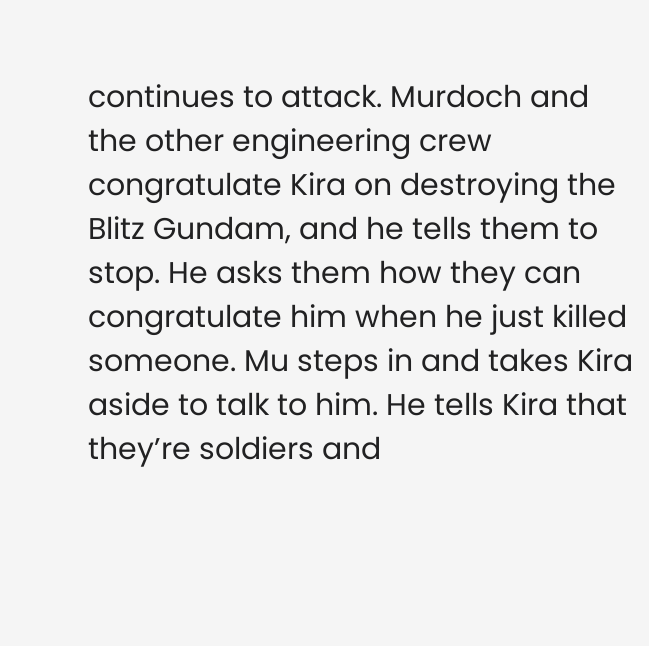continues to attack. Murdoch and the other engineering crew congratulate Kira on destroying the Blitz Gundam, and he tells them to stop. He asks them how they can congratulate him when he just killed someone. Mu steps in and takes Kira aside to talk to him. He tells Kira that they’re soldiers and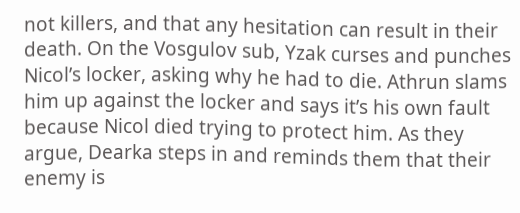not killers, and that any hesitation can result in their death. On the Vosgulov sub, Yzak curses and punches Nicol’s locker, asking why he had to die. Athrun slams him up against the locker and says it’s his own fault because Nicol died trying to protect him. As they argue, Dearka steps in and reminds them that their enemy is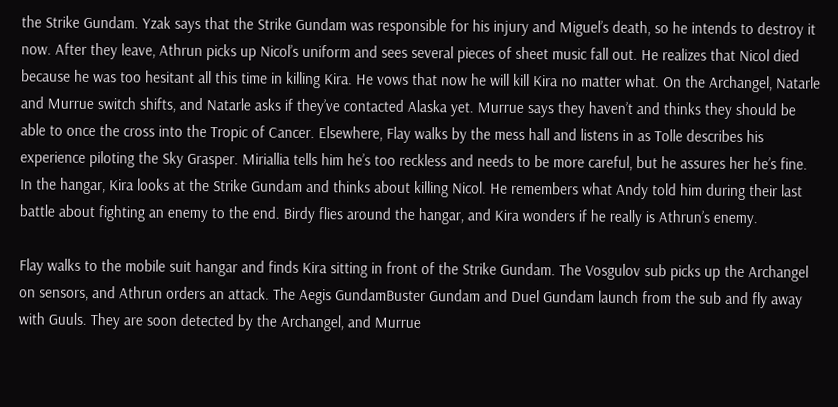the Strike Gundam. Yzak says that the Strike Gundam was responsible for his injury and Miguel’s death, so he intends to destroy it now. After they leave, Athrun picks up Nicol’s uniform and sees several pieces of sheet music fall out. He realizes that Nicol died because he was too hesitant all this time in killing Kira. He vows that now he will kill Kira no matter what. On the Archangel, Natarle and Murrue switch shifts, and Natarle asks if they’ve contacted Alaska yet. Murrue says they haven’t and thinks they should be able to once the cross into the Tropic of Cancer. Elsewhere, Flay walks by the mess hall and listens in as Tolle describes his experience piloting the Sky Grasper. Miriallia tells him he’s too reckless and needs to be more careful, but he assures her he’s fine. In the hangar, Kira looks at the Strike Gundam and thinks about killing Nicol. He remembers what Andy told him during their last battle about fighting an enemy to the end. Birdy flies around the hangar, and Kira wonders if he really is Athrun’s enemy.

Flay walks to the mobile suit hangar and finds Kira sitting in front of the Strike Gundam. The Vosgulov sub picks up the Archangel on sensors, and Athrun orders an attack. The Aegis GundamBuster Gundam and Duel Gundam launch from the sub and fly away with Guuls. They are soon detected by the Archangel, and Murrue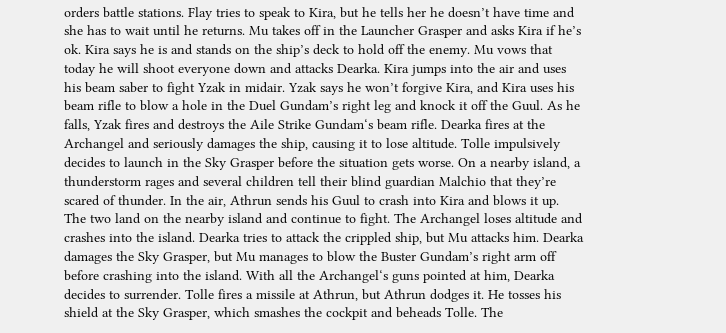orders battle stations. Flay tries to speak to Kira, but he tells her he doesn’t have time and she has to wait until he returns. Mu takes off in the Launcher Grasper and asks Kira if he’s ok. Kira says he is and stands on the ship’s deck to hold off the enemy. Mu vows that today he will shoot everyone down and attacks Dearka. Kira jumps into the air and uses his beam saber to fight Yzak in midair. Yzak says he won’t forgive Kira, and Kira uses his beam rifle to blow a hole in the Duel Gundam’s right leg and knock it off the Guul. As he falls, Yzak fires and destroys the Aile Strike Gundam‘s beam rifle. Dearka fires at the Archangel and seriously damages the ship, causing it to lose altitude. Tolle impulsively decides to launch in the Sky Grasper before the situation gets worse. On a nearby island, a thunderstorm rages and several children tell their blind guardian Malchio that they’re scared of thunder. In the air, Athrun sends his Guul to crash into Kira and blows it up. The two land on the nearby island and continue to fight. The Archangel loses altitude and crashes into the island. Dearka tries to attack the crippled ship, but Mu attacks him. Dearka damages the Sky Grasper, but Mu manages to blow the Buster Gundam’s right arm off before crashing into the island. With all the Archangel‘s guns pointed at him, Dearka decides to surrender. Tolle fires a missile at Athrun, but Athrun dodges it. He tosses his shield at the Sky Grasper, which smashes the cockpit and beheads Tolle. The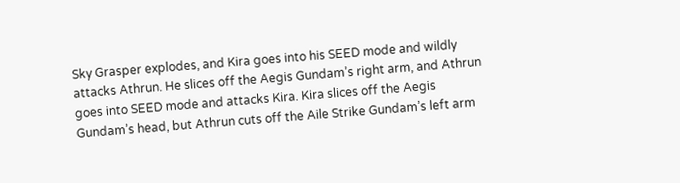Sky Grasper explodes, and Kira goes into his SEED mode and wildly attacks Athrun. He slices off the Aegis Gundam’s right arm, and Athrun goes into SEED mode and attacks Kira. Kira slices off the Aegis Gundam’s head, but Athrun cuts off the Aile Strike Gundam’s left arm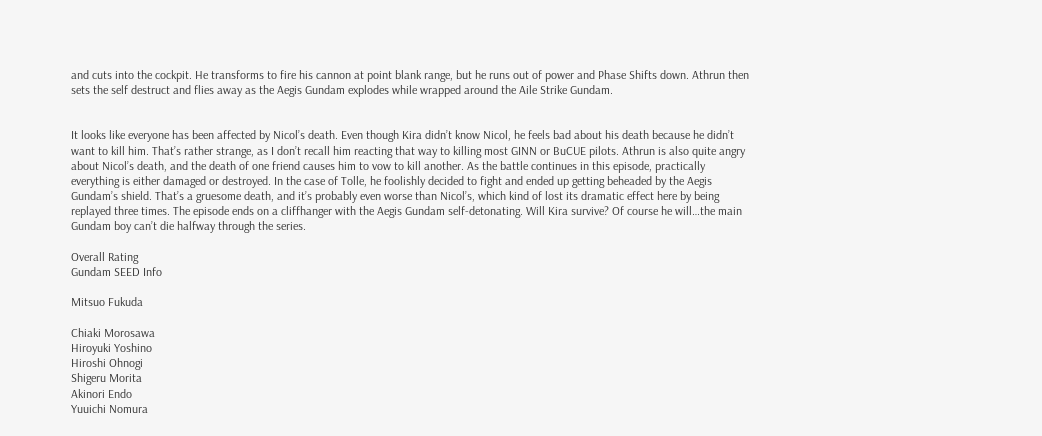and cuts into the cockpit. He transforms to fire his cannon at point blank range, but he runs out of power and Phase Shifts down. Athrun then sets the self destruct and flies away as the Aegis Gundam explodes while wrapped around the Aile Strike Gundam.


It looks like everyone has been affected by Nicol’s death. Even though Kira didn’t know Nicol, he feels bad about his death because he didn’t want to kill him. That’s rather strange, as I don’t recall him reacting that way to killing most GINN or BuCUE pilots. Athrun is also quite angry about Nicol’s death, and the death of one friend causes him to vow to kill another. As the battle continues in this episode, practically everything is either damaged or destroyed. In the case of Tolle, he foolishly decided to fight and ended up getting beheaded by the Aegis Gundam’s shield. That’s a gruesome death, and it’s probably even worse than Nicol’s, which kind of lost its dramatic effect here by being replayed three times. The episode ends on a cliffhanger with the Aegis Gundam self-detonating. Will Kira survive? Of course he will…the main Gundam boy can’t die halfway through the series.

Overall Rating
Gundam SEED Info

Mitsuo Fukuda

Chiaki Morosawa
Hiroyuki Yoshino
Hiroshi Ohnogi
Shigeru Morita
Akinori Endo
Yuuichi Nomura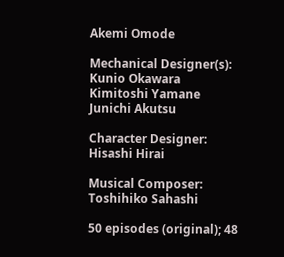Akemi Omode

Mechanical Designer(s):
Kunio Okawara
Kimitoshi Yamane
Junichi Akutsu

Character Designer:
Hisashi Hirai

Musical Composer:
Toshihiko Sahashi

50 episodes (original); 48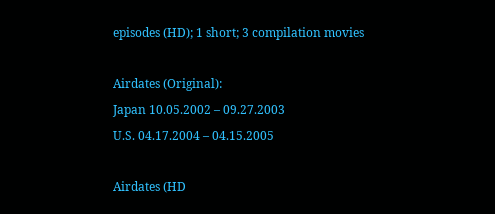episodes (HD); 1 short; 3 compilation movies

Airdates (Original):
Japan 10.05.2002 – 09.27.2003
U.S. 04.17.2004 – 04.15.2005

Airdates (HD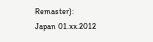Remaster):
Japan 01.xx.2012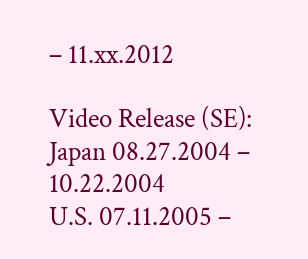– 11.xx.2012

Video Release (SE):
Japan 08.27.2004 – 10.22.2004
U.S. 07.11.2005 –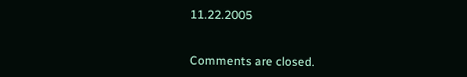11.22.2005


Comments are closed.